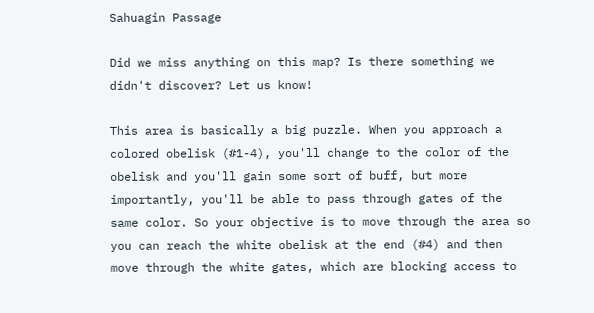Sahuagin Passage

Did we miss anything on this map? Is there something we didn't discover? Let us know!

This area is basically a big puzzle. When you approach a colored obelisk (#1-4), you'll change to the color of the obelisk and you'll gain some sort of buff, but more importantly, you'll be able to pass through gates of the same color. So your objective is to move through the area so you can reach the white obelisk at the end (#4) and then move through the white gates, which are blocking access to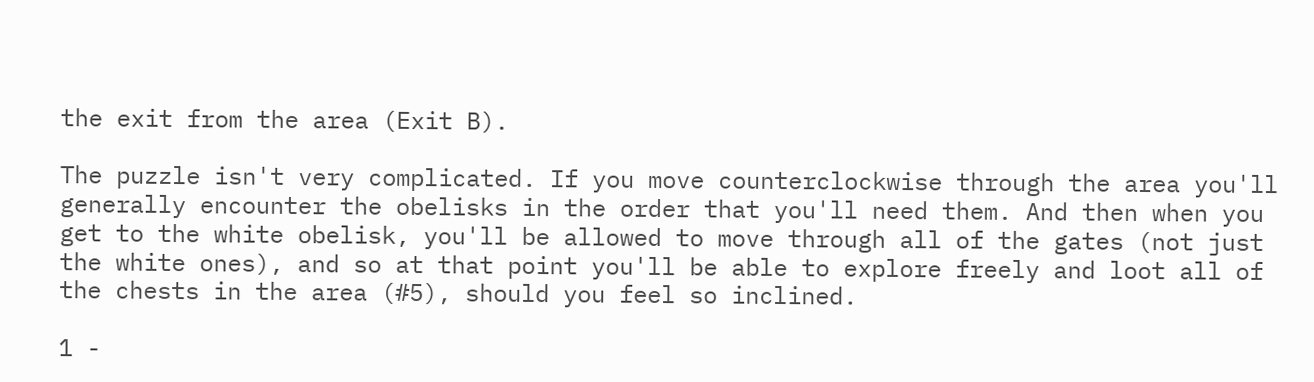the exit from the area (Exit B).

The puzzle isn't very complicated. If you move counterclockwise through the area you'll generally encounter the obelisks in the order that you'll need them. And then when you get to the white obelisk, you'll be allowed to move through all of the gates (not just the white ones), and so at that point you'll be able to explore freely and loot all of the chests in the area (#5), should you feel so inclined.

1 -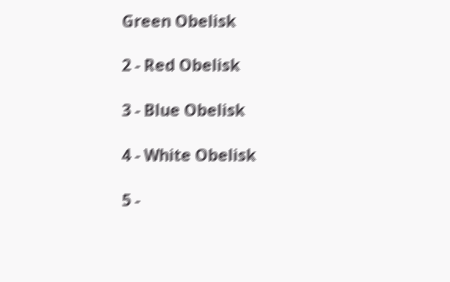Green Obelisk

2 - Red Obelisk

3 - Blue Obelisk

4 - White Obelisk

5 -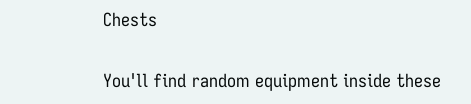Chests

You'll find random equipment inside these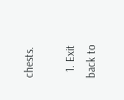chests.

  1. Exit back to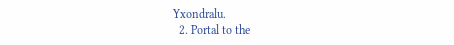Yxondralu.
  2. Portal to the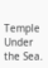Temple Under the Sea.